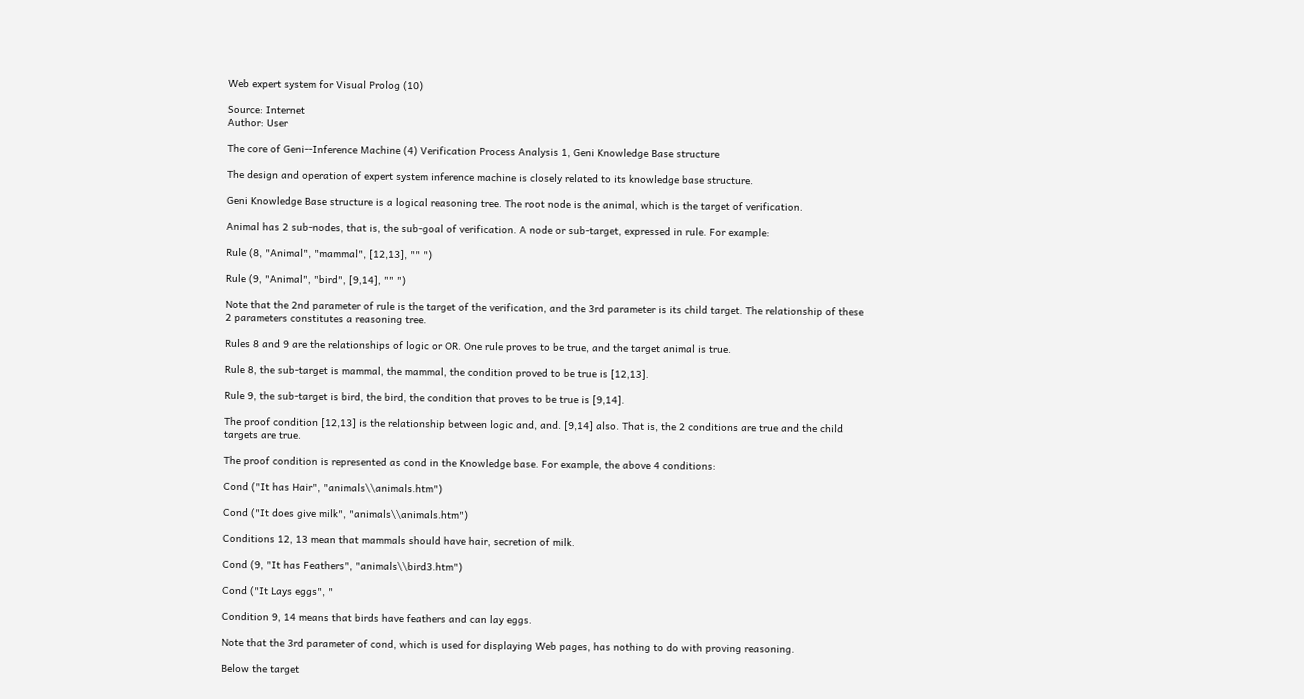Web expert system for Visual Prolog (10)

Source: Internet
Author: User

The core of Geni--Inference Machine (4) Verification Process Analysis 1, Geni Knowledge Base structure

The design and operation of expert system inference machine is closely related to its knowledge base structure.

Geni Knowledge Base structure is a logical reasoning tree. The root node is the animal, which is the target of verification.

Animal has 2 sub-nodes, that is, the sub-goal of verification. A node or sub-target, expressed in rule. For example:

Rule (8, "Animal", "mammal", [12,13], "" ")

Rule (9, "Animal", "bird", [9,14], "" ")

Note that the 2nd parameter of rule is the target of the verification, and the 3rd parameter is its child target. The relationship of these 2 parameters constitutes a reasoning tree.

Rules 8 and 9 are the relationships of logic or OR. One rule proves to be true, and the target animal is true.

Rule 8, the sub-target is mammal, the mammal, the condition proved to be true is [12,13].

Rule 9, the sub-target is bird, the bird, the condition that proves to be true is [9,14].

The proof condition [12,13] is the relationship between logic and, and. [9,14] also. That is, the 2 conditions are true and the child targets are true.

The proof condition is represented as cond in the Knowledge base. For example, the above 4 conditions:

Cond ("It has Hair", "animals\\animals.htm")

Cond ("It does give milk", "animals\\animals.htm")

Conditions 12, 13 mean that mammals should have hair, secretion of milk.

Cond (9, "It has Feathers", "animals\\bird3.htm")

Cond ("It Lays eggs", "

Condition 9, 14 means that birds have feathers and can lay eggs.

Note that the 3rd parameter of cond, which is used for displaying Web pages, has nothing to do with proving reasoning.

Below the target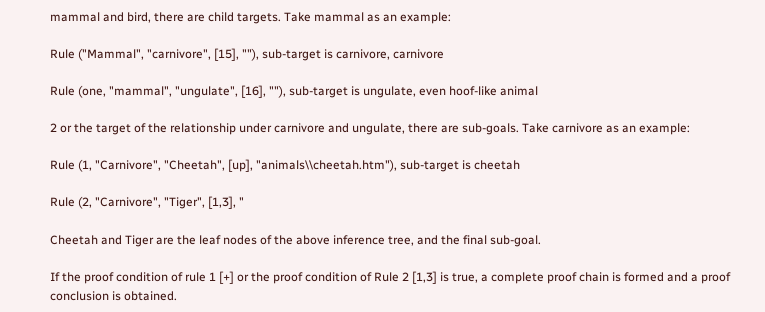mammal and bird, there are child targets. Take mammal as an example:

Rule ("Mammal", "carnivore", [15], ""), sub-target is carnivore, carnivore

Rule (one, "mammal", "ungulate", [16], ""), sub-target is ungulate, even hoof-like animal

2 or the target of the relationship under carnivore and ungulate, there are sub-goals. Take carnivore as an example:

Rule (1, "Carnivore", "Cheetah", [up], "animals\\cheetah.htm"), sub-target is cheetah

Rule (2, "Carnivore", "Tiger", [1,3], "

Cheetah and Tiger are the leaf nodes of the above inference tree, and the final sub-goal.

If the proof condition of rule 1 [+] or the proof condition of Rule 2 [1,3] is true, a complete proof chain is formed and a proof conclusion is obtained.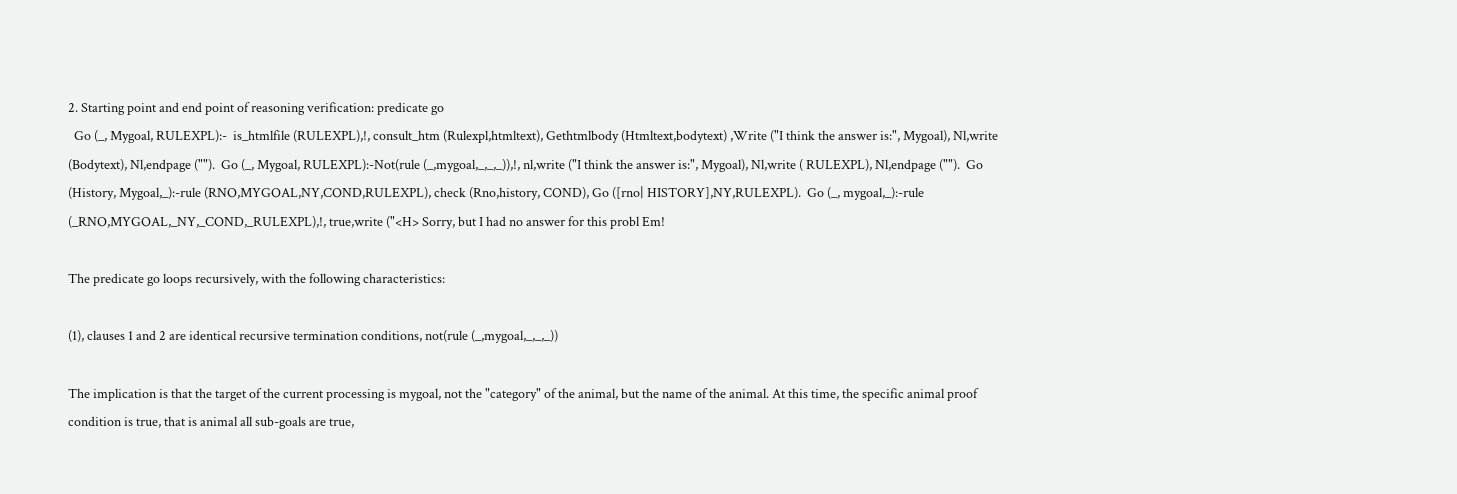2. Starting point and end point of reasoning verification: predicate go
  Go (_, Mygoal, RULEXPL):-  is_htmlfile (RULEXPL),!, consult_htm (Rulexpl,htmltext), Gethtmlbody (Htmltext,bodytext) ,Write ("I think the answer is:", Mygoal), Nl,write (Bodytext), Nl,endpage ("").  Go (_, Mygoal, RULEXPL):-Not(rule (_,mygoal,_,_,_)),!, nl,write ("I think the answer is:", Mygoal), Nl,write ( RULEXPL), Nl,endpage ("").  Go (History, Mygoal,_):-rule (RNO,MYGOAL,NY,COND,RULEXPL), check (Rno,history, COND), Go ([rno| HISTORY],NY,RULEXPL).  Go (_, mygoal,_):-rule (_RNO,MYGOAL,_NY,_COND,_RULEXPL),!, true,write ("<H> Sorry, but I had no answer for this probl Em!

The predicate go loops recursively, with the following characteristics:

(1), clauses 1 and 2 are identical recursive termination conditions, not(rule (_,mygoal,_,_,_))

The implication is that the target of the current processing is mygoal, not the "category" of the animal, but the name of the animal. At this time, the specific animal proof condition is true, that is animal all sub-goals are true,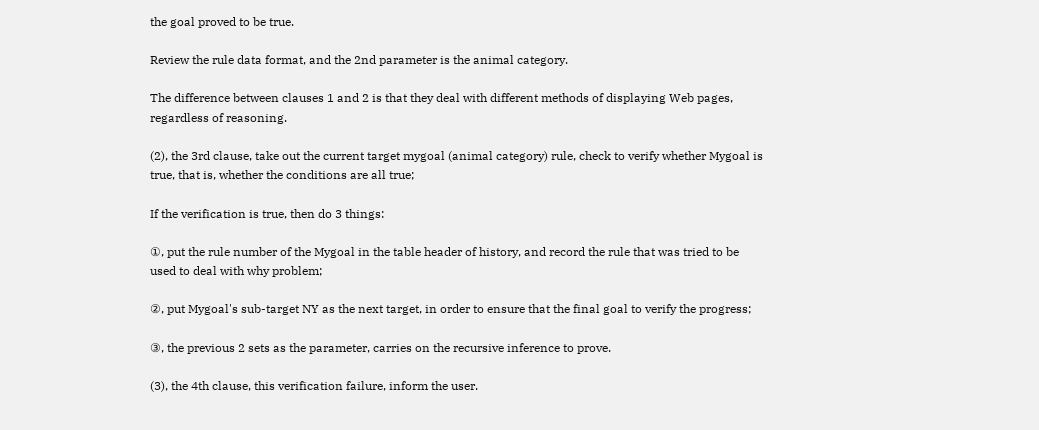the goal proved to be true.

Review the rule data format, and the 2nd parameter is the animal category.

The difference between clauses 1 and 2 is that they deal with different methods of displaying Web pages, regardless of reasoning.

(2), the 3rd clause, take out the current target mygoal (animal category) rule, check to verify whether Mygoal is true, that is, whether the conditions are all true;

If the verification is true, then do 3 things:

①, put the rule number of the Mygoal in the table header of history, and record the rule that was tried to be used to deal with why problem;

②, put Mygoal's sub-target NY as the next target, in order to ensure that the final goal to verify the progress;

③, the previous 2 sets as the parameter, carries on the recursive inference to prove.

(3), the 4th clause, this verification failure, inform the user.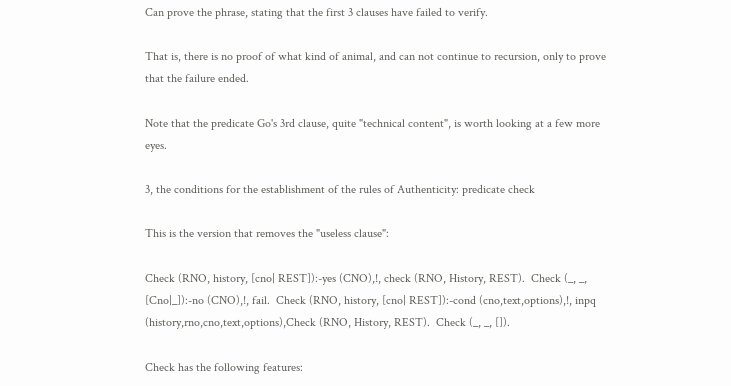Can prove the phrase, stating that the first 3 clauses have failed to verify.

That is, there is no proof of what kind of animal, and can not continue to recursion, only to prove that the failure ended.

Note that the predicate Go's 3rd clause, quite "technical content", is worth looking at a few more eyes.

3, the conditions for the establishment of the rules of Authenticity: predicate check

This is the version that removes the "useless clause":

Check (RNO, history, [cno| REST]):-yes (CNO),!, check (RNO, History, REST).  Check (_, _, [Cno|_]):-no (CNO),!, fail.  Check (RNO, history, [cno| REST]):-cond (cno,text,options),!, inpq (history,rno,cno,text,options),Check (RNO, History, REST).  Check (_, _, []).

Check has the following features: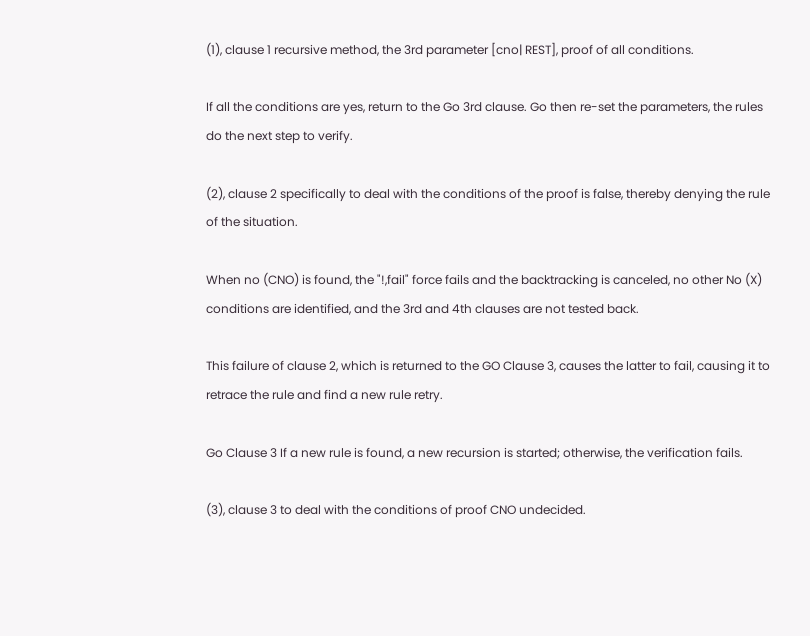(1), clause 1 recursive method, the 3rd parameter [cno| REST], proof of all conditions.

If all the conditions are yes, return to the Go 3rd clause. Go then re-set the parameters, the rules do the next step to verify.

(2), clause 2 specifically to deal with the conditions of the proof is false, thereby denying the rule of the situation.

When no (CNO) is found, the "!,fail" force fails and the backtracking is canceled, no other No (X) conditions are identified, and the 3rd and 4th clauses are not tested back.

This failure of clause 2, which is returned to the GO Clause 3, causes the latter to fail, causing it to retrace the rule and find a new rule retry.

Go Clause 3 If a new rule is found, a new recursion is started; otherwise, the verification fails.

(3), clause 3 to deal with the conditions of proof CNO undecided.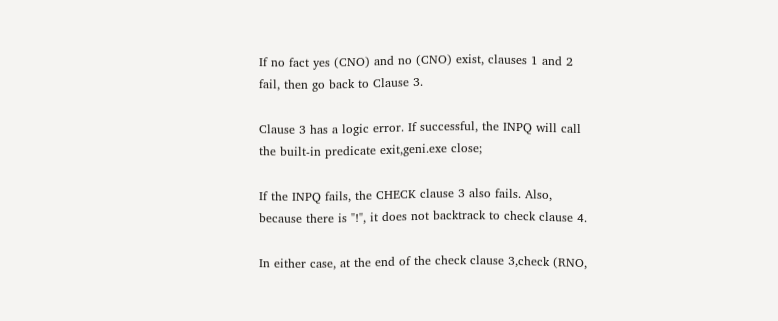If no fact yes (CNO) and no (CNO) exist, clauses 1 and 2 fail, then go back to Clause 3.

Clause 3 has a logic error. If successful, the INPQ will call the built-in predicate exit,geni.exe close;

If the INPQ fails, the CHECK clause 3 also fails. Also, because there is "!", it does not backtrack to check clause 4.

In either case, at the end of the check clause 3,check (RNO,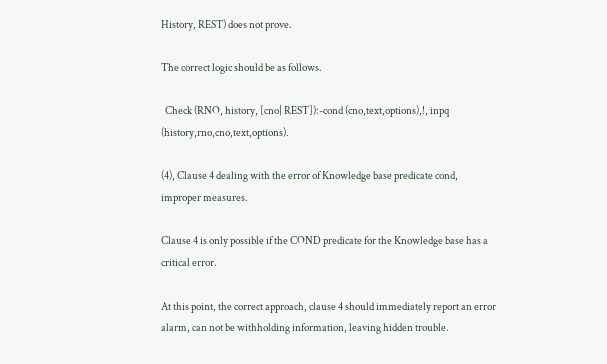History, REST) does not prove.

The correct logic should be as follows.

  Check (RNO, history, [cno| REST]):-cond (cno,text,options),!, inpq (history,rno,cno,text,options).

(4), Clause 4 dealing with the error of Knowledge base predicate cond, improper measures.

Clause 4 is only possible if the COND predicate for the Knowledge base has a critical error.

At this point, the correct approach, clause 4 should immediately report an error alarm, can not be withholding information, leaving hidden trouble.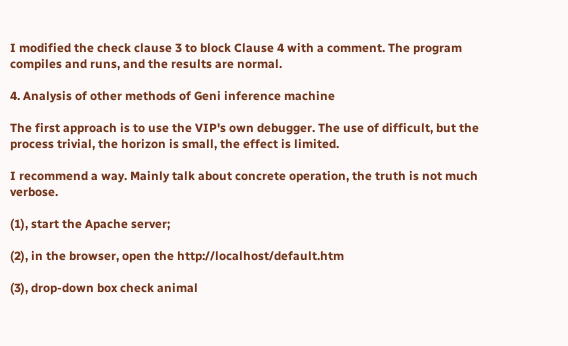I modified the check clause 3 to block Clause 4 with a comment. The program compiles and runs, and the results are normal.

4. Analysis of other methods of Geni inference machine

The first approach is to use the VIP's own debugger. The use of difficult, but the process trivial, the horizon is small, the effect is limited.

I recommend a way. Mainly talk about concrete operation, the truth is not much verbose.

(1), start the Apache server;

(2), in the browser, open the http://localhost/default.htm

(3), drop-down box check animal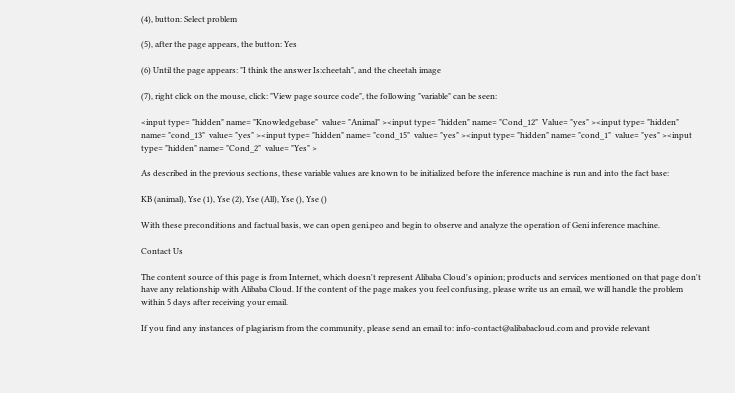(4), button: Select problem

(5), after the page appears, the button: Yes

(6) Until the page appears: "I think the answer Is:cheetah", and the cheetah image

(7), right click on the mouse, click: "View page source code", the following "variable" can be seen:

<input type= "hidden" name= "Knowledgebase"  value= "Animal" ><input type= "hidden" name= "Cond_12"  Value= "yes" ><input type= "hidden" name= "cond_13"  value= "yes" ><input type= "hidden" name= "cond_15"  value= "yes" ><input type= "hidden" name= "cond_1"  value= "yes" ><input type= "hidden" name= "Cond_2"  value= "Yes" >

As described in the previous sections, these variable values are known to be initialized before the inference machine is run and into the fact base:

KB (animal), Yse (1), Yse (2), Yse (All), Yse (), Yse ()

With these preconditions and factual basis, we can open geni.peo and begin to observe and analyze the operation of Geni inference machine.

Contact Us

The content source of this page is from Internet, which doesn't represent Alibaba Cloud's opinion; products and services mentioned on that page don't have any relationship with Alibaba Cloud. If the content of the page makes you feel confusing, please write us an email, we will handle the problem within 5 days after receiving your email.

If you find any instances of plagiarism from the community, please send an email to: info-contact@alibabacloud.com and provide relevant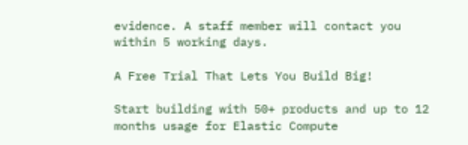evidence. A staff member will contact you within 5 working days.

A Free Trial That Lets You Build Big!

Start building with 50+ products and up to 12 months usage for Elastic Compute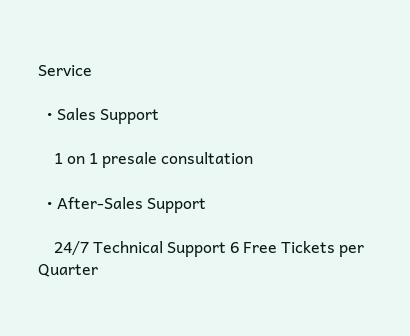Service

  • Sales Support

    1 on 1 presale consultation

  • After-Sales Support

    24/7 Technical Support 6 Free Tickets per Quarter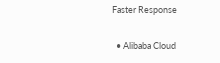Faster Response

  • Alibaba Cloud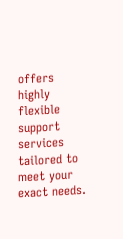offers highly flexible support services tailored to meet your exact needs.